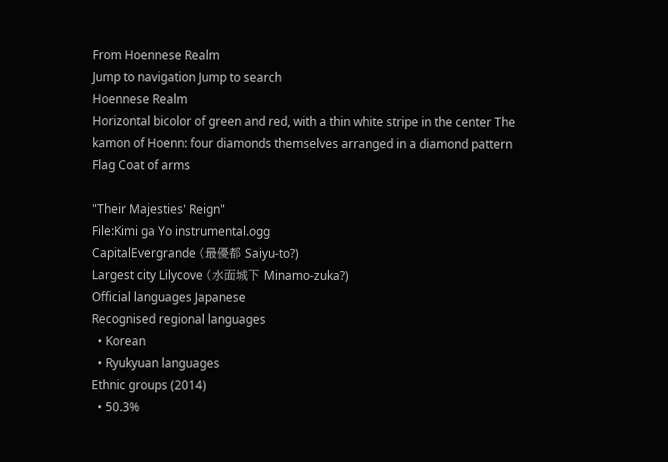From Hoennese Realm
Jump to navigation Jump to search
Hoennese Realm
Horizontal bicolor of green and red, with a thin white stripe in the center The kamon of Hoenn: four diamonds themselves arranged in a diamond pattern
Flag Coat of arms

"Their Majesties' Reign"
File:Kimi ga Yo instrumental.ogg
CapitalEvergrande (最優都 Saiyu-to?)
Largest city Lilycove (水面城下 Minamo-zuka?)
Official languages Japanese
Recognised regional languages
  • Korean
  • Ryukyuan languages
Ethnic groups (2014)
  • 50.3%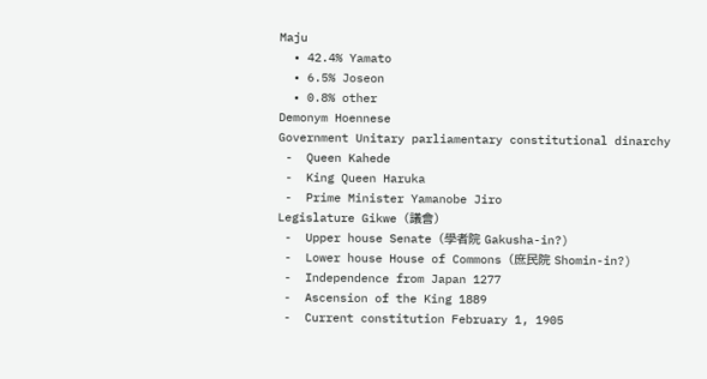Maju
  • 42.4% Yamato
  • 6.5% Joseon
  • 0.8% other
Demonym Hoennese
Government Unitary parliamentary constitutional dinarchy
 -  Queen Kahede
 -  King Queen Haruka
 -  Prime Minister Yamanobe Jiro
Legislature Gikwe (議會)
 -  Upper house Senate (學者院 Gakusha-in?)
 -  Lower house House of Commons (庶民院 Shomin-in?)
 -  Independence from Japan 1277
 -  Ascension of the King 1889
 -  Current constitution February 1, 1905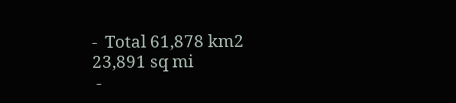-  Total 61,878 km2
23,891 sq mi
 -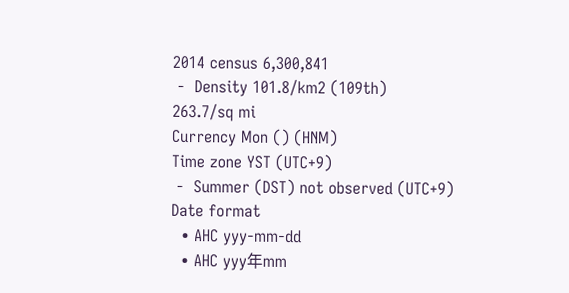2014 census 6,300,841
 -  Density 101.8/km2 (109th)
263.7/sq mi
Currency Mon () (HNM)
Time zone YST (UTC+9)
 -  Summer (DST) not observed (UTC+9)
Date format
  • AHC yyy-mm-dd
  • AHC yyy年mm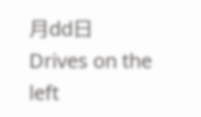月dd日
Drives on the left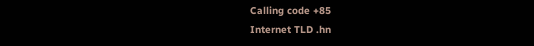Calling code +85
Internet TLD .hn